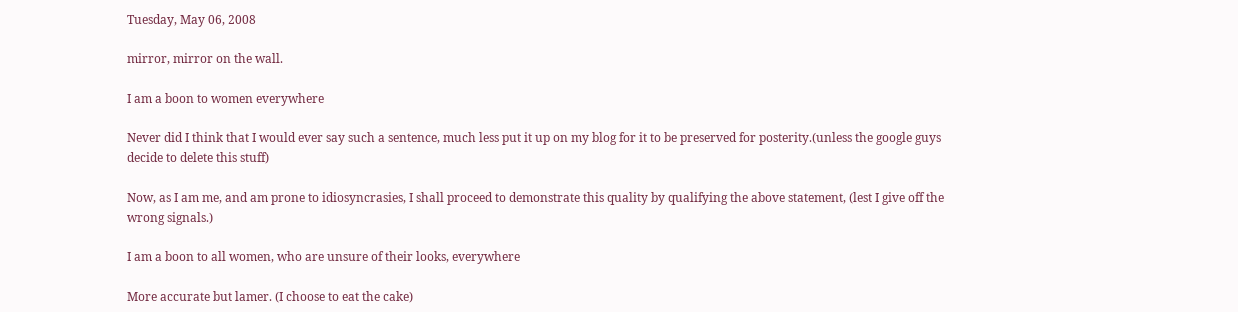Tuesday, May 06, 2008

mirror, mirror on the wall.

I am a boon to women everywhere

Never did I think that I would ever say such a sentence, much less put it up on my blog for it to be preserved for posterity.(unless the google guys decide to delete this stuff)

Now, as I am me, and am prone to idiosyncrasies, I shall proceed to demonstrate this quality by qualifying the above statement, (lest I give off the wrong signals.)

I am a boon to all women, who are unsure of their looks, everywhere

More accurate but lamer. (I choose to eat the cake)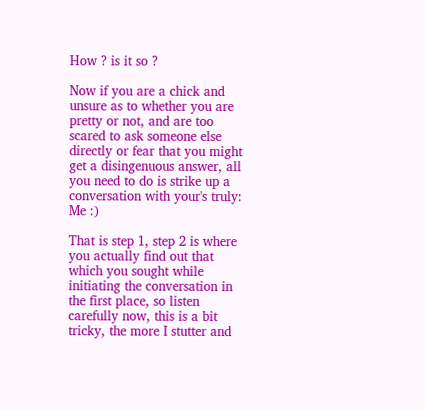How ? is it so ?

Now if you are a chick and unsure as to whether you are pretty or not, and are too scared to ask someone else directly or fear that you might get a disingenuous answer, all you need to do is strike up a conversation with your's truly: Me :)

That is step 1, step 2 is where you actually find out that which you sought while initiating the conversation in the first place, so listen carefully now, this is a bit tricky, the more I stutter and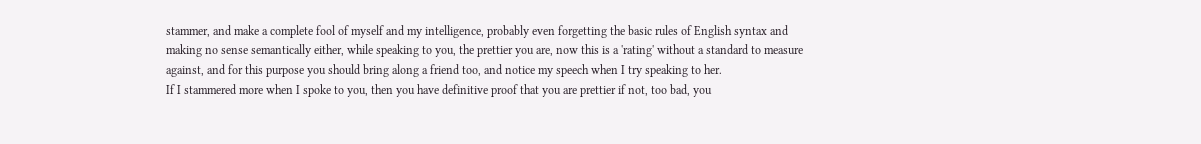stammer, and make a complete fool of myself and my intelligence, probably even forgetting the basic rules of English syntax and making no sense semantically either, while speaking to you, the prettier you are, now this is a 'rating' without a standard to measure against, and for this purpose you should bring along a friend too, and notice my speech when I try speaking to her.
If I stammered more when I spoke to you, then you have definitive proof that you are prettier if not, too bad, you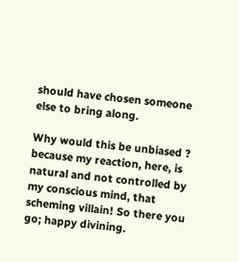should have chosen someone else to bring along.

Why would this be unbiased ? because my reaction, here, is natural and not controlled by my conscious mind, that scheming villain! So there you go; happy divining.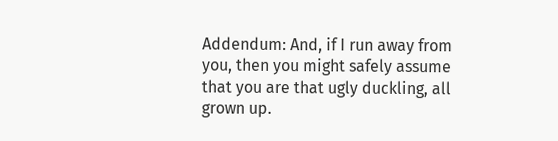Addendum: And, if I run away from you, then you might safely assume that you are that ugly duckling, all grown up.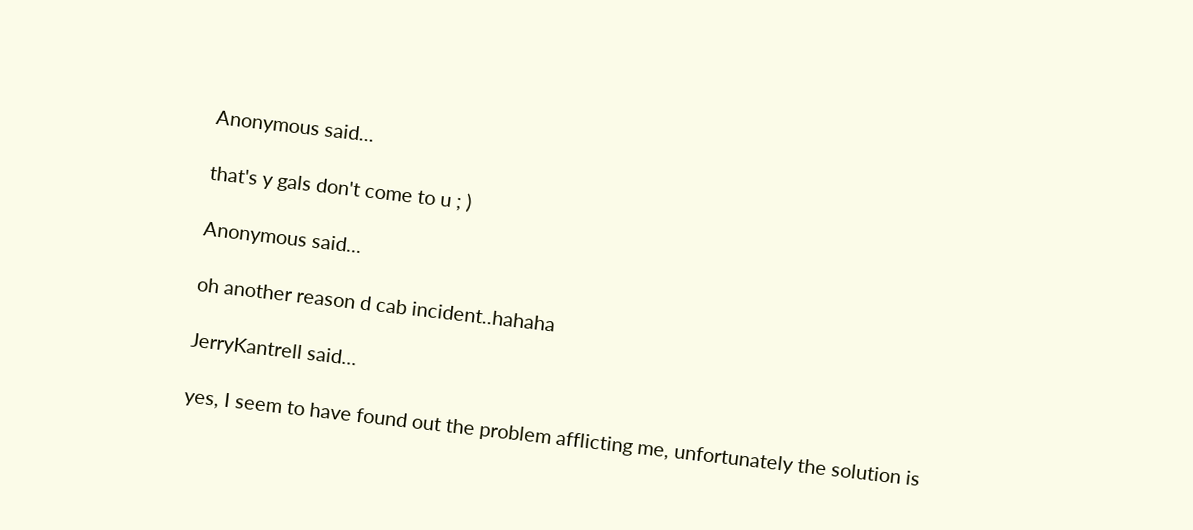Anonymous said...

that's y gals don't come to u ; )

Anonymous said...

oh another reason d cab incident..hahaha

JerryKantrell said...

yes, I seem to have found out the problem afflicting me, unfortunately the solution is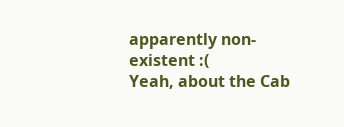apparently non-existent :(
Yeah, about the Cab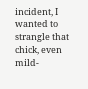incident, I wanted to strangle that chick, even mild-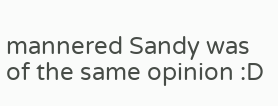mannered Sandy was of the same opinion :D